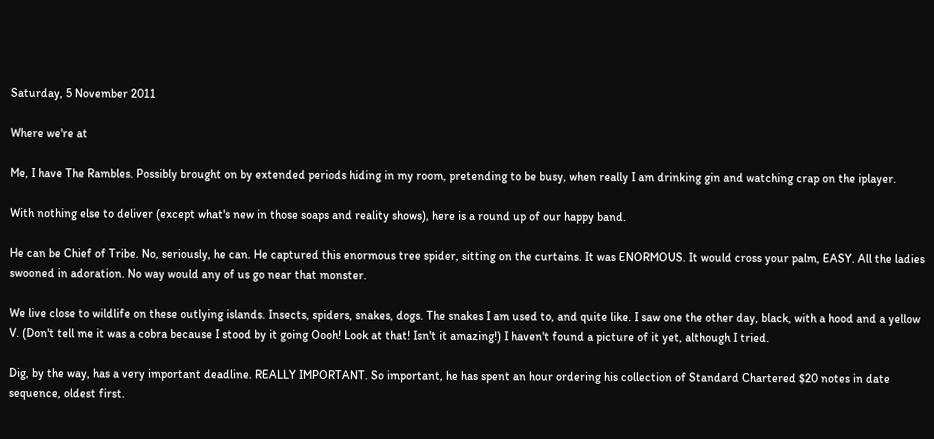Saturday, 5 November 2011

Where we're at

Me, I have The Rambles. Possibly brought on by extended periods hiding in my room, pretending to be busy, when really I am drinking gin and watching crap on the iplayer.

With nothing else to deliver (except what's new in those soaps and reality shows), here is a round up of our happy band.

He can be Chief of Tribe. No, seriously, he can. He captured this enormous tree spider, sitting on the curtains. It was ENORMOUS. It would cross your palm, EASY. All the ladies swooned in adoration. No way would any of us go near that monster.

We live close to wildlife on these outlying islands. Insects, spiders, snakes, dogs. The snakes I am used to, and quite like. I saw one the other day, black, with a hood and a yellow V. (Don't tell me it was a cobra because I stood by it going Oooh! Look at that! Isn't it amazing!) I haven't found a picture of it yet, although I tried.

Dig, by the way, has a very important deadline. REALLY IMPORTANT. So important, he has spent an hour ordering his collection of Standard Chartered $20 notes in date sequence, oldest first.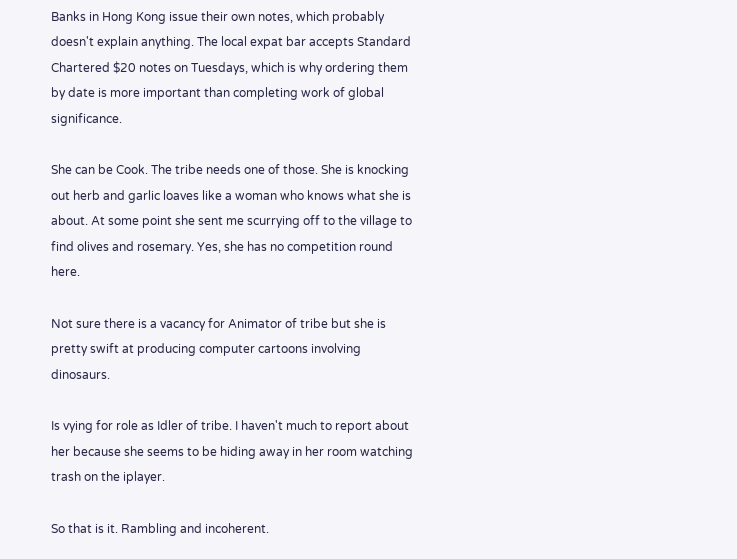Banks in Hong Kong issue their own notes, which probably doesn't explain anything. The local expat bar accepts Standard Chartered $20 notes on Tuesdays, which is why ordering them by date is more important than completing work of global significance.

She can be Cook. The tribe needs one of those. She is knocking out herb and garlic loaves like a woman who knows what she is about. At some point she sent me scurrying off to the village to find olives and rosemary. Yes, she has no competition round here.

Not sure there is a vacancy for Animator of tribe but she is pretty swift at producing computer cartoons involving dinosaurs.

Is vying for role as Idler of tribe. I haven't much to report about her because she seems to be hiding away in her room watching trash on the iplayer.

So that is it. Rambling and incoherent.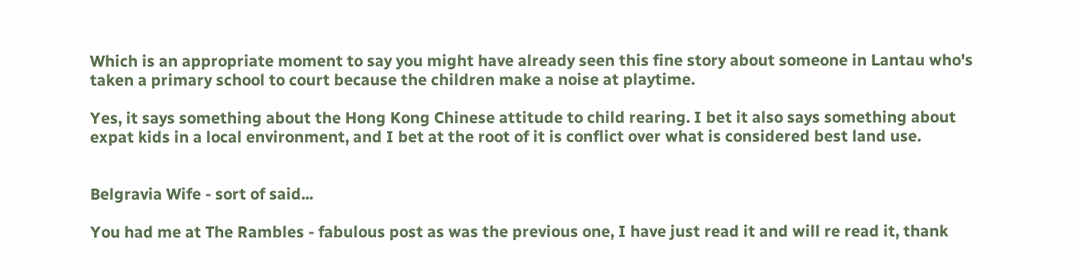Which is an appropriate moment to say you might have already seen this fine story about someone in Lantau who's taken a primary school to court because the children make a noise at playtime.

Yes, it says something about the Hong Kong Chinese attitude to child rearing. I bet it also says something about expat kids in a local environment, and I bet at the root of it is conflict over what is considered best land use.


Belgravia Wife - sort of said...

You had me at The Rambles - fabulous post as was the previous one, I have just read it and will re read it, thank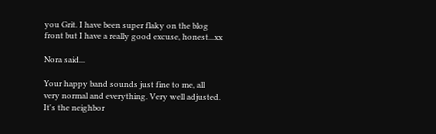you Grit. I have been super flaky on the blog front but I have a really good excuse, honest...xx

Nora said...

Your happy band sounds just fine to me, all very normal and everything. Very well adjusted. It's the neighbor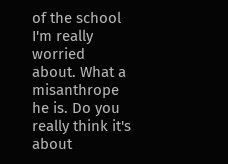of the school I'm really worried about. What a misanthrope he is. Do you really think it's about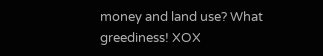money and land use? What greediness! XOX